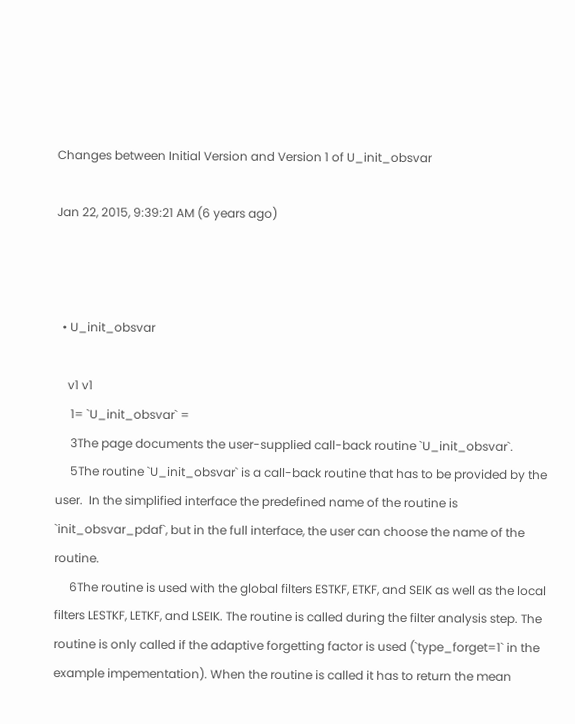Changes between Initial Version and Version 1 of U_init_obsvar

Jan 22, 2015, 9:39:21 AM (6 years ago)



  • U_init_obsvar

    v1 v1
     1= `U_init_obsvar` =
     3The page documents the user-supplied call-back routine `U_init_obsvar`.
     5The routine `U_init_obsvar` is a call-back routine that has to be provided by the user.  In the simplified interface the predefined name of the routine is `init_obsvar_pdaf`, but in the full interface, the user can choose the name of the routine.
     6The routine is used with the global filters ESTKF, ETKF, and SEIK as well as the local filters LESTKF, LETKF, and LSEIK. The routine is called during the filter analysis step. The routine is only called if the adaptive forgetting factor is used (`type_forget=1` in the example impementation). When the routine is called it has to return the mean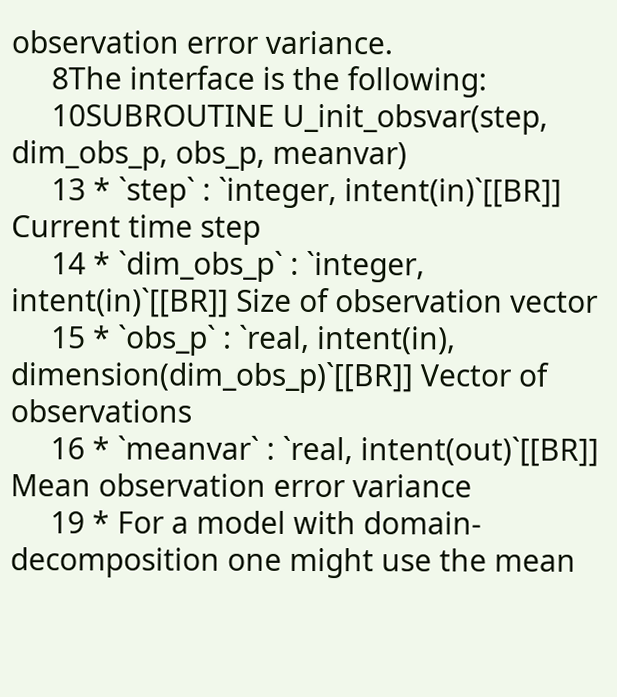observation error variance.
     8The interface is the following:
     10SUBROUTINE U_init_obsvar(step, dim_obs_p, obs_p, meanvar)
     13 * `step` : `integer, intent(in)`[[BR]] Current time step
     14 * `dim_obs_p` : `integer, intent(in)`[[BR]] Size of observation vector
     15 * `obs_p` : `real, intent(in), dimension(dim_obs_p)`[[BR]] Vector of observations
     16 * `meanvar` : `real, intent(out)`[[BR]] Mean observation error variance
     19 * For a model with domain-decomposition one might use the mean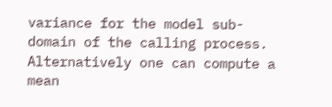variance for the model sub-domain of the calling process. Alternatively one can compute a mean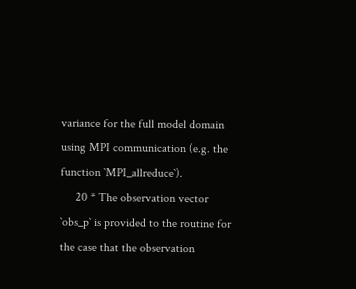variance for the full model domain using MPI communication (e.g. the function `MPI_allreduce`).
     20 * The observation vector `obs_p` is provided to the routine for the case that the observation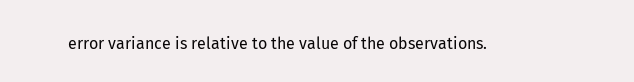error variance is relative to the value of the observations.